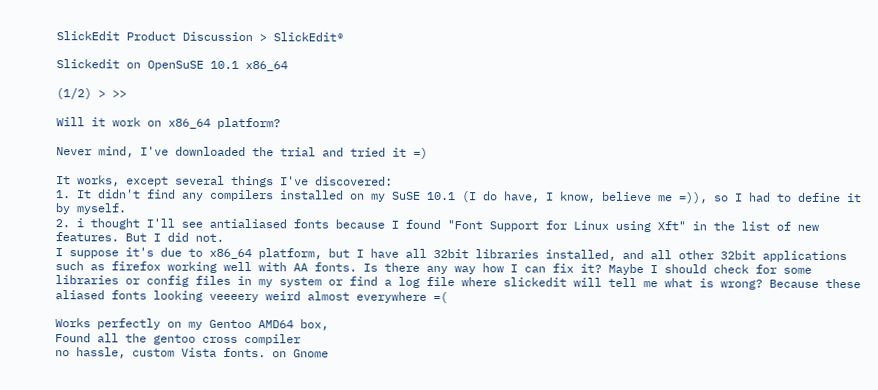SlickEdit Product Discussion > SlickEdit®

Slickedit on OpenSuSE 10.1 x86_64

(1/2) > >>

Will it work on x86_64 platform?

Never mind, I've downloaded the trial and tried it =)

It works, except several things I've discovered:
1. It didn't find any compilers installed on my SuSE 10.1 (I do have, I know, believe me =)), so I had to define it by myself.
2. i thought I'll see antialiased fonts because I found "Font Support for Linux using Xft" in the list of new features. But I did not.
I suppose it's due to x86_64 platform, but I have all 32bit libraries installed, and all other 32bit applications such as firefox working well with AA fonts. Is there any way how I can fix it? Maybe I should check for some libraries or config files in my system or find a log file where slickedit will tell me what is wrong? Because these aliased fonts looking veeeery weird almost everywhere =(

Works perfectly on my Gentoo AMD64 box,
Found all the gentoo cross compiler
no hassle, custom Vista fonts. on Gnome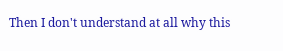Then I don't understand at all why this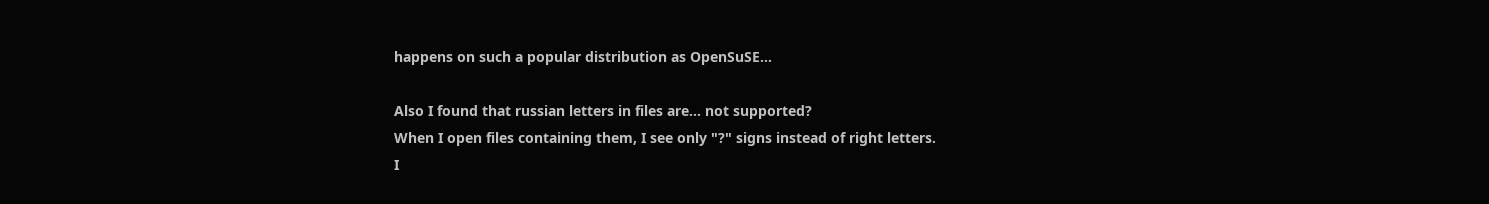happens on such a popular distribution as OpenSuSE...

Also I found that russian letters in files are... not supported?
When I open files containing them, I see only "?" signs instead of right letters.
I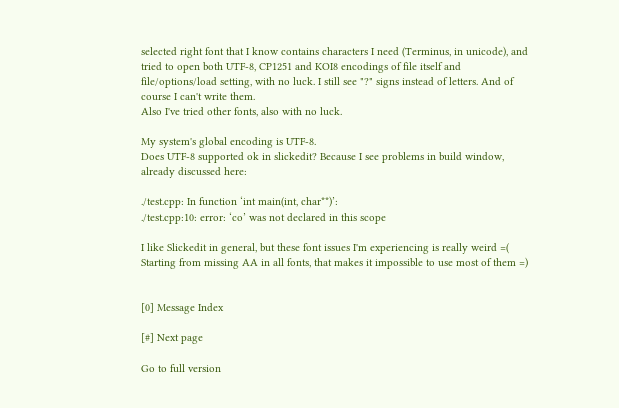selected right font that I know contains characters I need (Terminus, in unicode), and tried to open both UTF-8, CP1251 and KOI8 encodings of file itself and file/options/load setting, with no luck. I still see "?" signs instead of letters. And of course I can't write them.
Also I've tried other fonts, also with no luck.

My system's global encoding is UTF-8.
Does UTF-8 supported ok in slickedit? Because I see problems in build window, already discussed here:

./test.cpp: In function ‘int main(int, char**)’:
./test.cpp:10: error: ‘co’ was not declared in this scope

I like Slickedit in general, but these font issues I'm experiencing is really weird =(
Starting from missing AA in all fonts, that makes it impossible to use most of them =)


[0] Message Index

[#] Next page

Go to full version